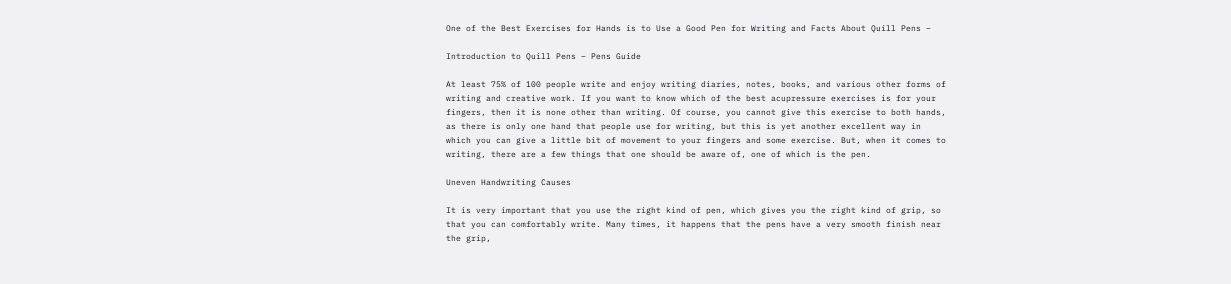One of the Best Exercises for Hands is to Use a Good Pen for Writing and Facts About Quill Pens –

Introduction to Quill Pens – Pens Guide

At least 75% of 100 people write and enjoy writing diaries, notes, books, and various other forms of writing and creative work. If you want to know which of the best acupressure exercises is for your fingers, then it is none other than writing. Of course, you cannot give this exercise to both hands, as there is only one hand that people use for writing, but this is yet another excellent way in which you can give a little bit of movement to your fingers and some exercise. But, when it comes to writing, there are a few things that one should be aware of, one of which is the pen.

Uneven Handwriting Causes

It is very important that you use the right kind of pen, which gives you the right kind of grip, so that you can comfortably write. Many times, it happens that the pens have a very smooth finish near the grip,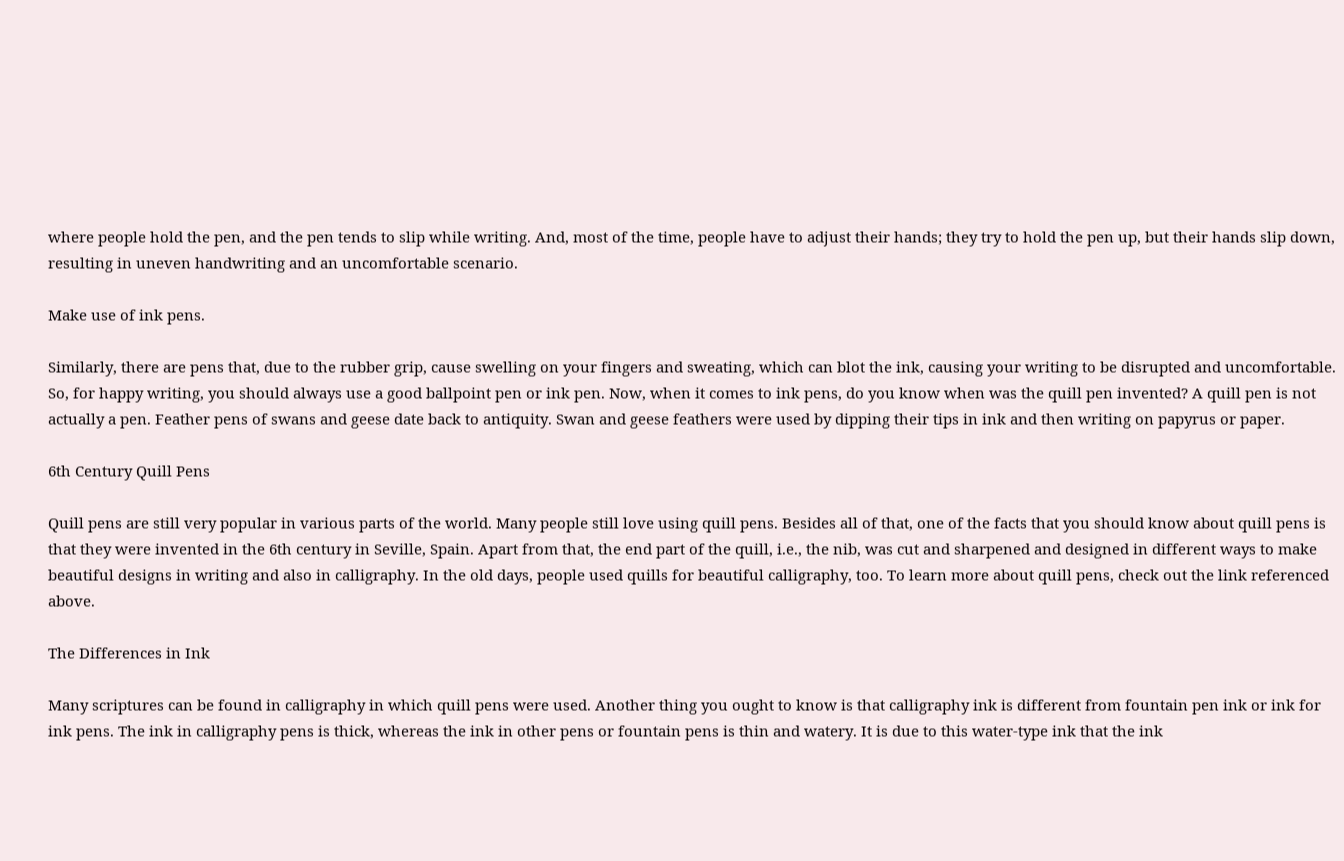where people hold the pen, and the pen tends to slip while writing. And, most of the time, people have to adjust their hands; they try to hold the pen up, but their hands slip down, resulting in uneven handwriting and an uncomfortable scenario.

Make use of ink pens.

Similarly, there are pens that, due to the rubber grip, cause swelling on your fingers and sweating, which can blot the ink, causing your writing to be disrupted and uncomfortable. So, for happy writing, you should always use a good ballpoint pen or ink pen. Now, when it comes to ink pens, do you know when was the quill pen invented? A quill pen is not actually a pen. Feather pens of swans and geese date back to antiquity. Swan and geese feathers were used by dipping their tips in ink and then writing on papyrus or paper.

6th Century Quill Pens

Quill pens are still very popular in various parts of the world. Many people still love using quill pens. Besides all of that, one of the facts that you should know about quill pens is that they were invented in the 6th century in Seville, Spain. Apart from that, the end part of the quill, i.e., the nib, was cut and sharpened and designed in different ways to make beautiful designs in writing and also in calligraphy. In the old days, people used quills for beautiful calligraphy, too. To learn more about quill pens, check out the link referenced above.

The Differences in Ink

Many scriptures can be found in calligraphy in which quill pens were used. Another thing you ought to know is that calligraphy ink is different from fountain pen ink or ink for ink pens. The ink in calligraphy pens is thick, whereas the ink in other pens or fountain pens is thin and watery. It is due to this water-type ink that the ink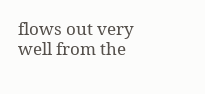flows out very well from the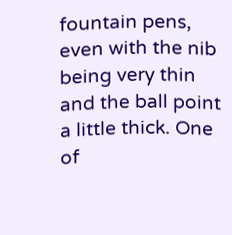fountain pens, even with the nib being very thin and the ball point a little thick. One of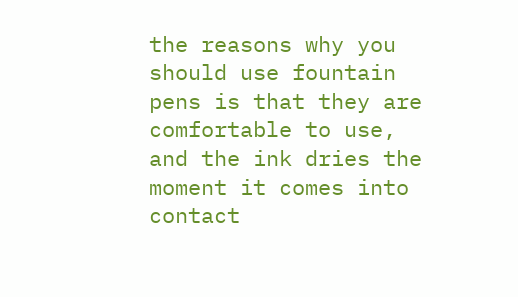the reasons why you should use fountain pens is that they are comfortable to use, and the ink dries the moment it comes into contact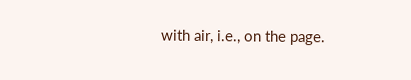with air, i.e., on the page.